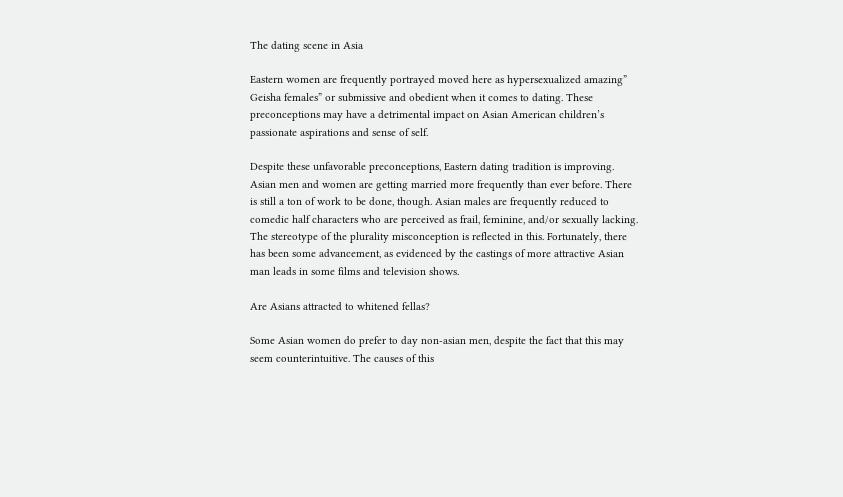The dating scene in Asia

Eastern women are frequently portrayed moved here as hypersexualized amazing” Geisha females” or submissive and obedient when it comes to dating. These preconceptions may have a detrimental impact on Asian American children’s passionate aspirations and sense of self.

Despite these unfavorable preconceptions, Eastern dating tradition is improving. Asian men and women are getting married more frequently than ever before. There is still a ton of work to be done, though. Asian males are frequently reduced to comedic half characters who are perceived as frail, feminine, and/or sexually lacking. The stereotype of the plurality misconception is reflected in this. Fortunately, there has been some advancement, as evidenced by the castings of more attractive Asian man leads in some films and television shows.

Are Asians attracted to whitened fellas?

Some Asian women do prefer to day non-asian men, despite the fact that this may seem counterintuitive. The causes of this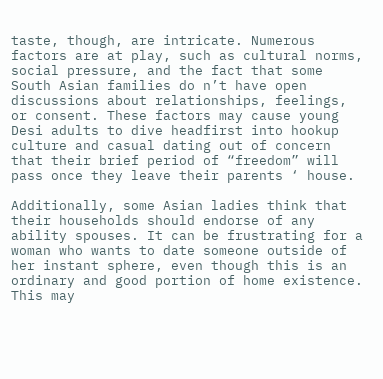taste, though, are intricate. Numerous factors are at play, such as cultural norms, social pressure, and the fact that some South Asian families do n’t have open discussions about relationships, feelings, or consent. These factors may cause young Desi adults to dive headfirst into hookup culture and casual dating out of concern that their brief period of “freedom” will pass once they leave their parents ‘ house.

Additionally, some Asian ladies think that their households should endorse of any ability spouses. It can be frustrating for a woman who wants to date someone outside of her instant sphere, even though this is an ordinary and good portion of home existence. This may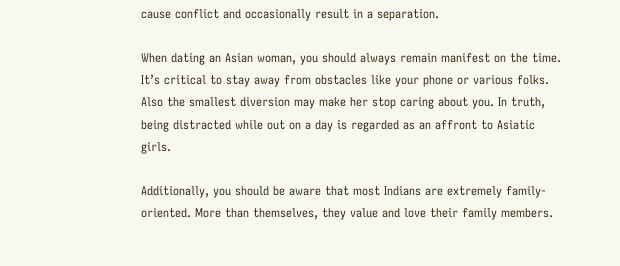cause conflict and occasionally result in a separation.

When dating an Asian woman, you should always remain manifest on the time. It’s critical to stay away from obstacles like your phone or various folks. Also the smallest diversion may make her stop caring about you. In truth, being distracted while out on a day is regarded as an affront to Asiatic girls.

Additionally, you should be aware that most Indians are extremely family-oriented. More than themselves, they value and love their family members.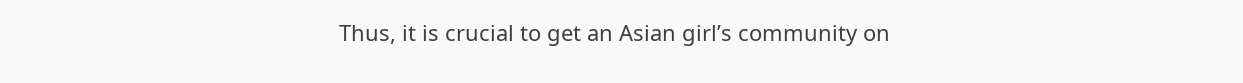Thus, it is crucial to get an Asian girl’s community on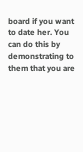board if you want to date her. You can do this by demonstrating to them that you are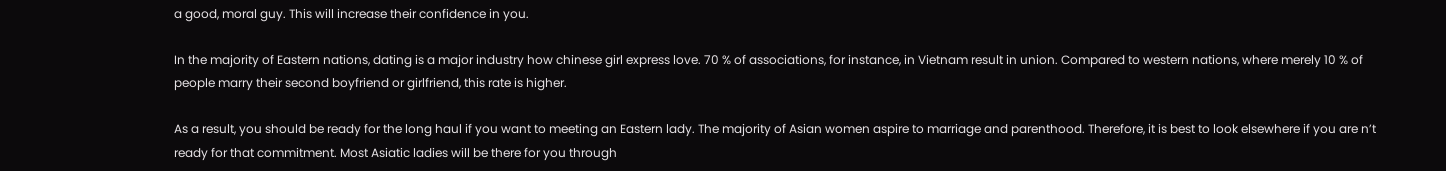a good, moral guy. This will increase their confidence in you.

In the majority of Eastern nations, dating is a major industry how chinese girl express love. 70 % of associations, for instance, in Vietnam result in union. Compared to western nations, where merely 10 % of people marry their second boyfriend or girlfriend, this rate is higher.

As a result, you should be ready for the long haul if you want to meeting an Eastern lady. The majority of Asian women aspire to marriage and parenthood. Therefore, it is best to look elsewhere if you are n’t ready for that commitment. Most Asiatic ladies will be there for you through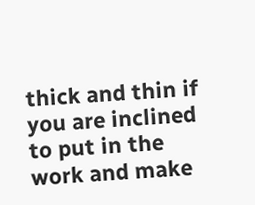thick and thin if you are inclined to put in the work and make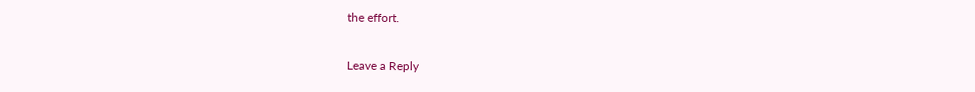the effort.

Leave a Reply